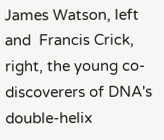James Watson, left and  Francis Crick, right, the young co-discoverers of DNA's double-helix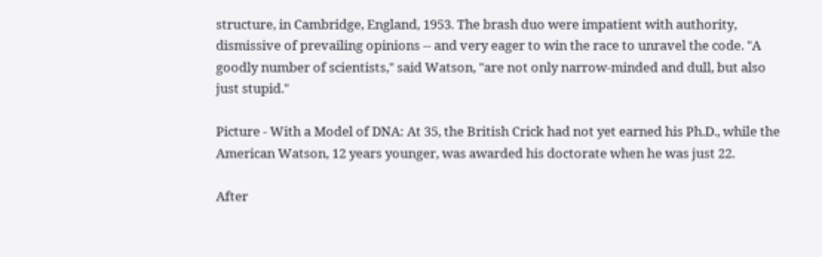structure, in Cambridge, England, 1953. The brash duo were impatient with authority, dismissive of prevailing opinions -- and very eager to win the race to unravel the code. "A goodly number of scientists," said Watson, "are not only narrow-minded and dull, but also just stupid."

Picture - With a Model of DNA: At 35, the British Crick had not yet earned his Ph.D., while the American Watson, 12 years younger, was awarded his doctorate when he was just 22.

After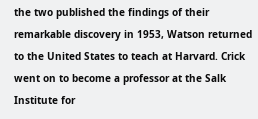the two published the findings of their remarkable discovery in 1953, Watson returned to the United States to teach at Harvard. Crick went on to become a professor at the Salk Institute for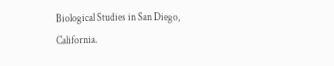Biological Studies in San Diego, California.